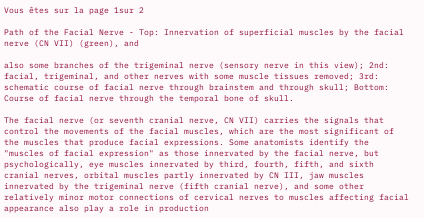Vous êtes sur la page 1sur 2

Path of the Facial Nerve - Top: Innervation of superficial muscles by the facial nerve (CN VII) (green), and

also some branches of the trigeminal nerve (sensory nerve in this view); 2nd: facial, trigeminal, and other nerves with some muscle tissues removed; 3rd: schematic course of facial nerve through brainstem and through skull; Bottom: Course of facial nerve through the temporal bone of skull.

The facial nerve (or seventh cranial nerve, CN VII) carries the signals that control the movements of the facial muscles, which are the most significant of the muscles that produce facial expressions. Some anatomists identify the "muscles of facial expression" as those innervated by the facial nerve, but psychologically, eye muscles innervated by third, fourth, fifth, and sixth cranial nerves, orbital muscles partly innervated by CN III, jaw muscles innervated by the trigeminal nerve (fifth cranial nerve), and some other relatively minor motor connections of cervical nerves to muscles affecting facial appearance also play a role in production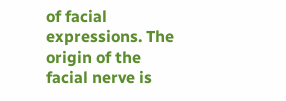of facial expressions. The origin of the facial nerve is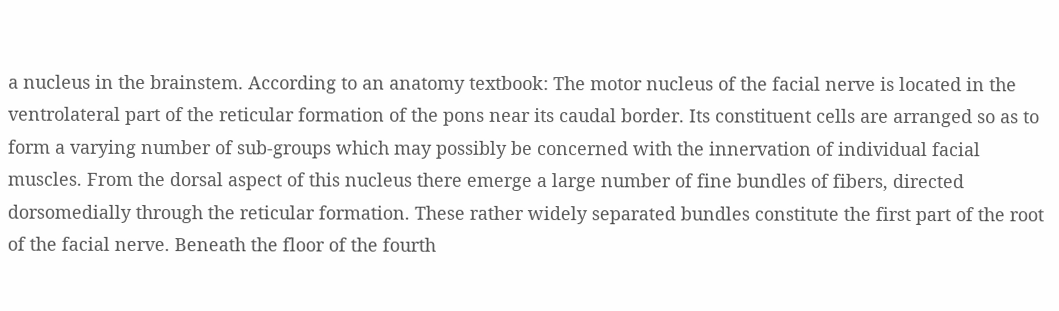a nucleus in the brainstem. According to an anatomy textbook: The motor nucleus of the facial nerve is located in the ventrolateral part of the reticular formation of the pons near its caudal border. Its constituent cells are arranged so as to form a varying number of sub-groups which may possibly be concerned with the innervation of individual facial muscles. From the dorsal aspect of this nucleus there emerge a large number of fine bundles of fibers, directed dorsomedially through the reticular formation. These rather widely separated bundles constitute the first part of the root of the facial nerve. Beneath the floor of the fourth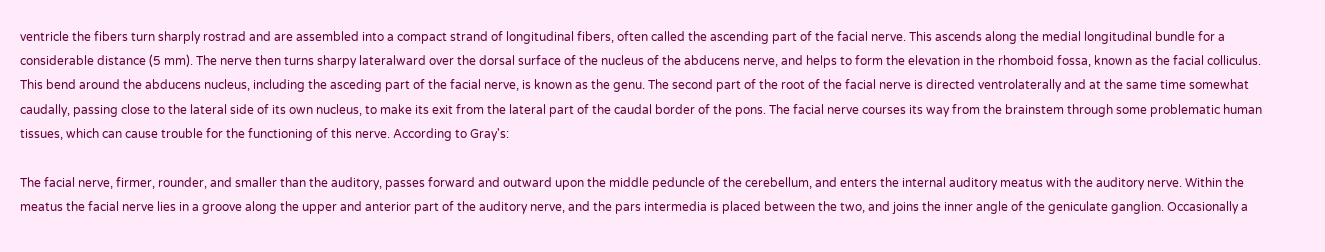ventricle the fibers turn sharply rostrad and are assembled into a compact strand of longitudinal fibers, often called the ascending part of the facial nerve. This ascends along the medial longitudinal bundle for a considerable distance (5 mm). The nerve then turns sharpy lateralward over the dorsal surface of the nucleus of the abducens nerve, and helps to form the elevation in the rhomboid fossa, known as the facial colliculus. This bend around the abducens nucleus, including the asceding part of the facial nerve, is known as the genu. The second part of the root of the facial nerve is directed ventrolaterally and at the same time somewhat caudally, passing close to the lateral side of its own nucleus, to make its exit from the lateral part of the caudal border of the pons. The facial nerve courses its way from the brainstem through some problematic human tissues, which can cause trouble for the functioning of this nerve. According to Gray's:

The facial nerve, firmer, rounder, and smaller than the auditory, passes forward and outward upon the middle peduncle of the cerebellum, and enters the internal auditory meatus with the auditory nerve. Within the meatus the facial nerve lies in a groove along the upper and anterior part of the auditory nerve, and the pars intermedia is placed between the two, and joins the inner angle of the geniculate ganglion. Occasionally a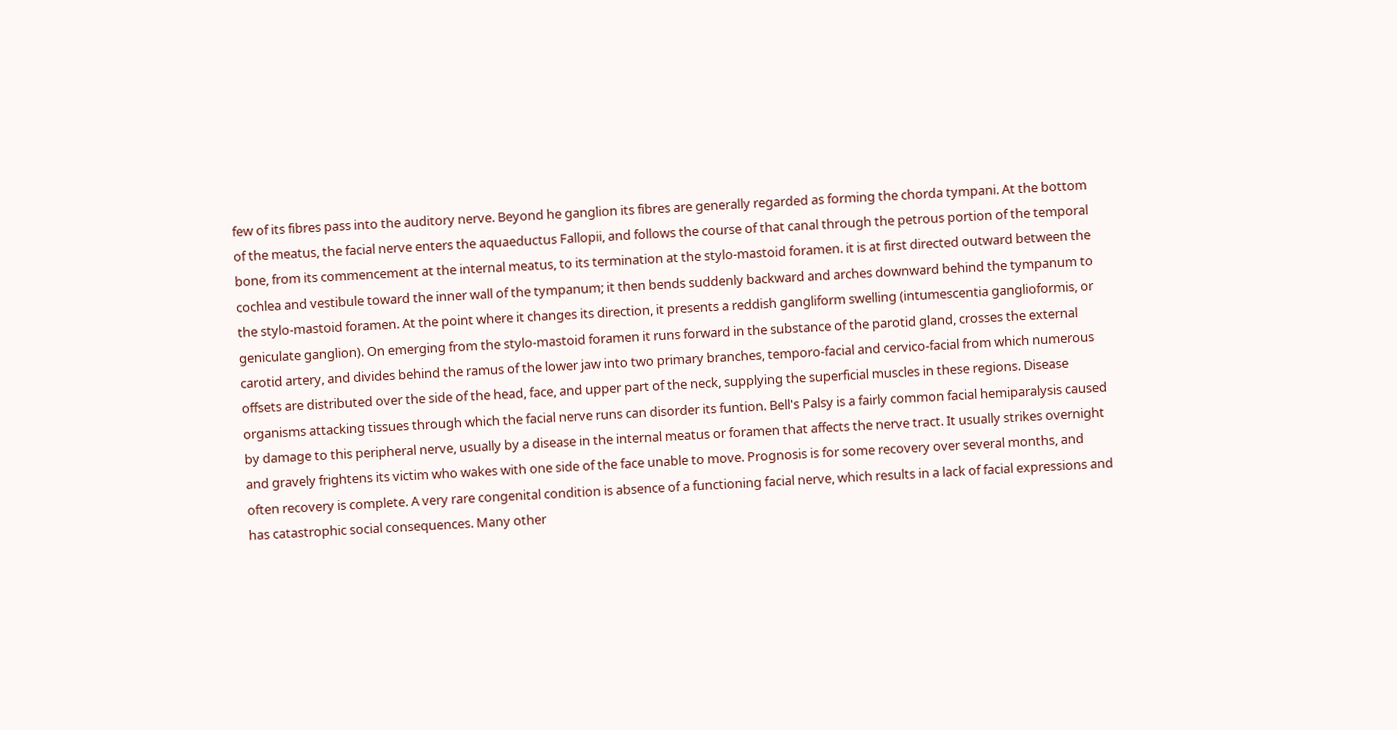few of its fibres pass into the auditory nerve. Beyond he ganglion its fibres are generally regarded as forming the chorda tympani. At the bottom of the meatus, the facial nerve enters the aquaeductus Fallopii, and follows the course of that canal through the petrous portion of the temporal bone, from its commencement at the internal meatus, to its termination at the stylo-mastoid foramen. it is at first directed outward between the cochlea and vestibule toward the inner wall of the tympanum; it then bends suddenly backward and arches downward behind the tympanum to the stylo-mastoid foramen. At the point where it changes its direction, it presents a reddish gangliform swelling (intumescentia ganglioformis, or geniculate ganglion). On emerging from the stylo-mastoid foramen it runs forward in the substance of the parotid gland, crosses the external carotid artery, and divides behind the ramus of the lower jaw into two primary branches, temporo-facial and cervico-facial from which numerous offsets are distributed over the side of the head, face, and upper part of the neck, supplying the superficial muscles in these regions. Disease organisms attacking tissues through which the facial nerve runs can disorder its funtion. Bell's Palsy is a fairly common facial hemiparalysis caused by damage to this peripheral nerve, usually by a disease in the internal meatus or foramen that affects the nerve tract. It usually strikes overnight and gravely frightens its victim who wakes with one side of the face unable to move. Prognosis is for some recovery over several months, and often recovery is complete. A very rare congenital condition is absence of a functioning facial nerve, which results in a lack of facial expressions and has catastrophic social consequences. Many other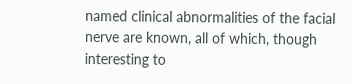named clinical abnormalities of the facial nerve are known, all of which, though interesting to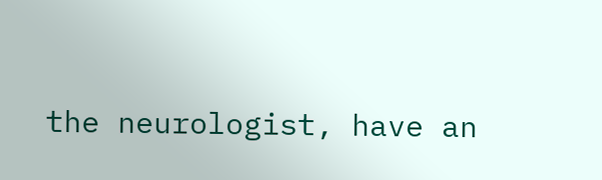the neurologist, have an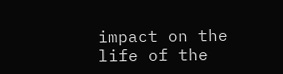impact on the life of the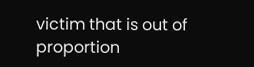victim that is out of proportion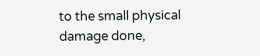to the small physical damage done,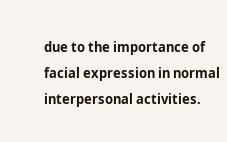due to the importance of facial expression in normal interpersonal activities.